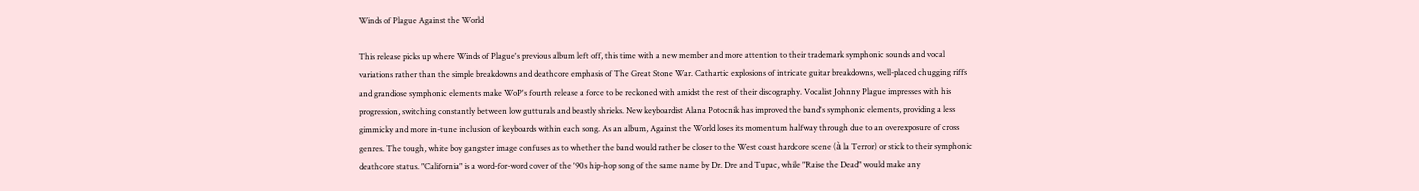Winds of Plague Against the World

This release picks up where Winds of Plague's previous album left off, this time with a new member and more attention to their trademark symphonic sounds and vocal variations rather than the simple breakdowns and deathcore emphasis of The Great Stone War. Cathartic explosions of intricate guitar breakdowns, well-placed chugging riffs and grandiose symphonic elements make WoP's fourth release a force to be reckoned with amidst the rest of their discography. Vocalist Johnny Plague impresses with his progression, switching constantly between low gutturals and beastly shrieks. New keyboardist Alana Potocnik has improved the band's symphonic elements, providing a less gimmicky and more in-tune inclusion of keyboards within each song. As an album, Against the World loses its momentum halfway through due to an overexposure of cross genres. The tough, white boy gangster image confuses as to whether the band would rather be closer to the West coast hardcore scene (à la Terror) or stick to their symphonic deathcore status. "California" is a word-for-word cover of the '90s hip-hop song of the same name by Dr. Dre and Tupac, while "Raise the Dead" would make any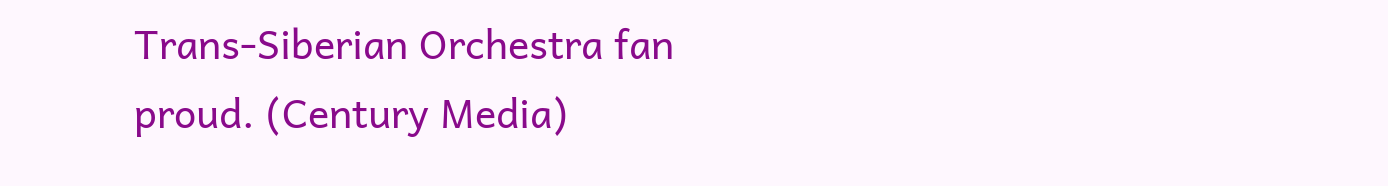Trans-Siberian Orchestra fan proud. (Century Media)